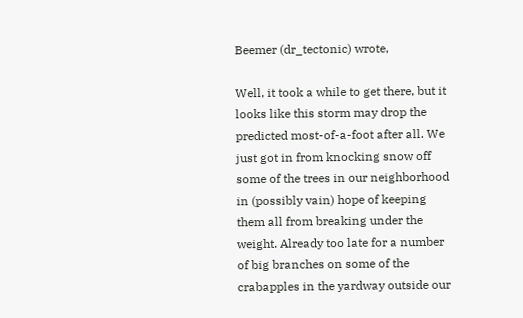Beemer (dr_tectonic) wrote,

Well, it took a while to get there, but it looks like this storm may drop the predicted most-of-a-foot after all. We just got in from knocking snow off some of the trees in our neighborhood in (possibly vain) hope of keeping them all from breaking under the weight. Already too late for a number of big branches on some of the crabapples in the yardway outside our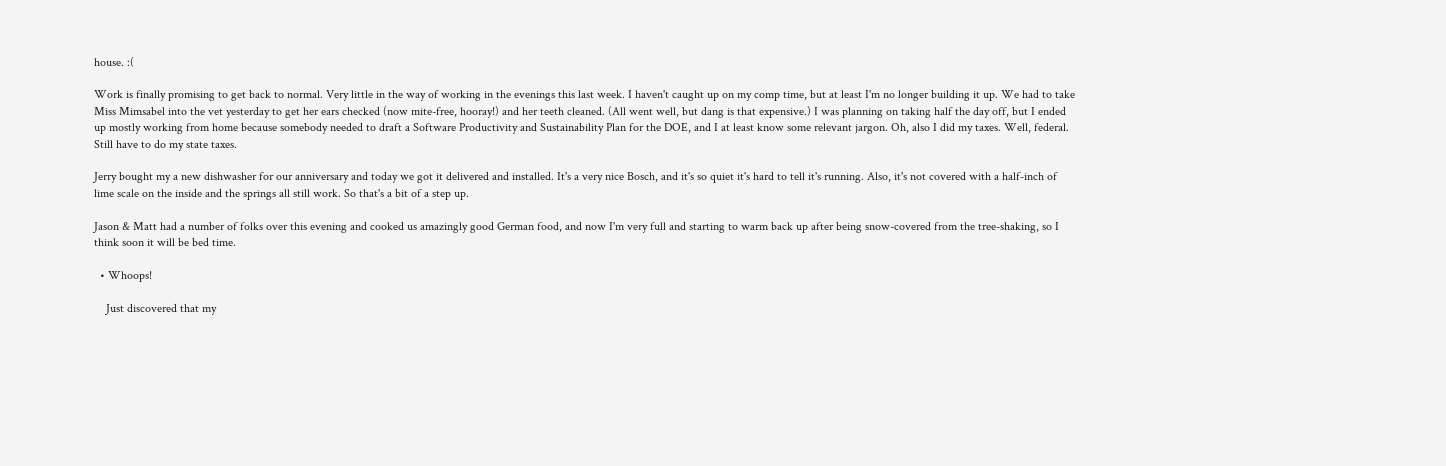house. :(

Work is finally promising to get back to normal. Very little in the way of working in the evenings this last week. I haven't caught up on my comp time, but at least I'm no longer building it up. We had to take Miss Mimsabel into the vet yesterday to get her ears checked (now mite-free, hooray!) and her teeth cleaned. (All went well, but dang is that expensive.) I was planning on taking half the day off, but I ended up mostly working from home because somebody needed to draft a Software Productivity and Sustainability Plan for the DOE, and I at least know some relevant jargon. Oh, also I did my taxes. Well, federal. Still have to do my state taxes.

Jerry bought my a new dishwasher for our anniversary and today we got it delivered and installed. It's a very nice Bosch, and it's so quiet it's hard to tell it's running. Also, it's not covered with a half-inch of lime scale on the inside and the springs all still work. So that's a bit of a step up.

Jason & Matt had a number of folks over this evening and cooked us amazingly good German food, and now I'm very full and starting to warm back up after being snow-covered from the tree-shaking, so I think soon it will be bed time.

  • Whoops!

    Just discovered that my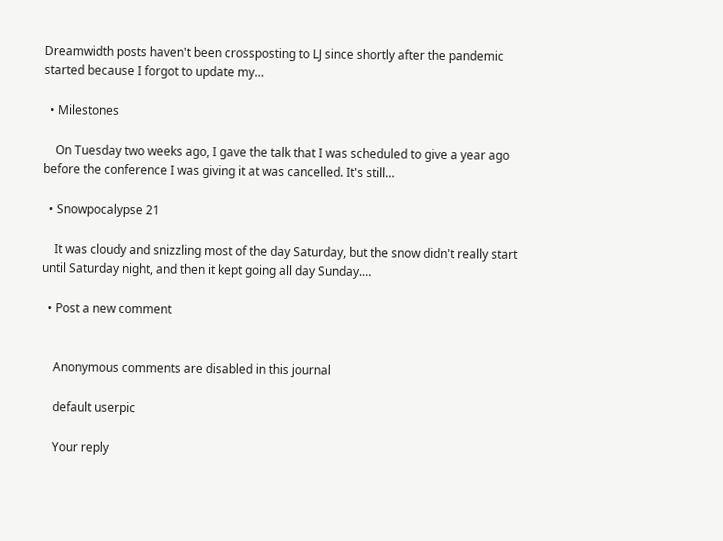Dreamwidth posts haven't been crossposting to LJ since shortly after the pandemic started because I forgot to update my…

  • Milestones

    On Tuesday two weeks ago, I gave the talk that I was scheduled to give a year ago before the conference I was giving it at was cancelled. It's still…

  • Snowpocalypse 21

    It was cloudy and snizzling most of the day Saturday, but the snow didn't really start until Saturday night, and then it kept going all day Sunday.…

  • Post a new comment


    Anonymous comments are disabled in this journal

    default userpic

    Your reply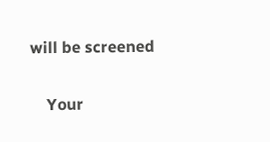will be screened

    Your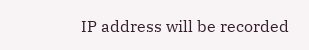IP address will be recorded